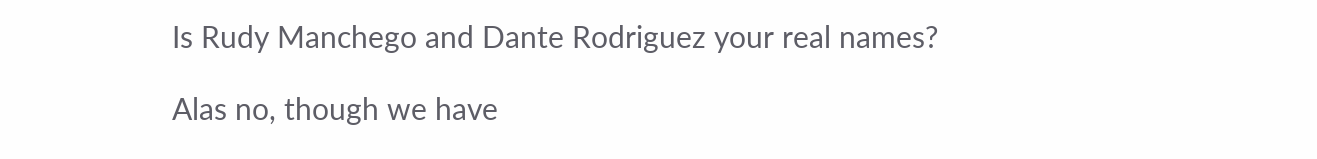Is Rudy Manchego and Dante Rodriguez your real names?

Alas no, though we have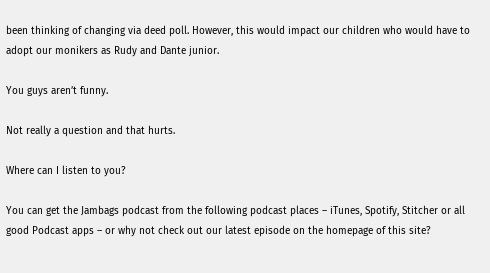been thinking of changing via deed poll. However, this would impact our children who would have to adopt our monikers as Rudy and Dante junior.

You guys aren’t funny.

Not really a question and that hurts.

Where can I listen to you?

You can get the Jambags podcast from the following podcast places – iTunes, Spotify, Stitcher or all good Podcast apps – or why not check out our latest episode on the homepage of this site?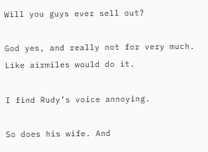Will you guys ever sell out?

God yes, and really not for very much. Like airmiles would do it.

I find Rudy’s voice annoying.

So does his wife. And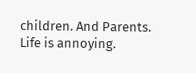children. And Parents. Life is annoying.